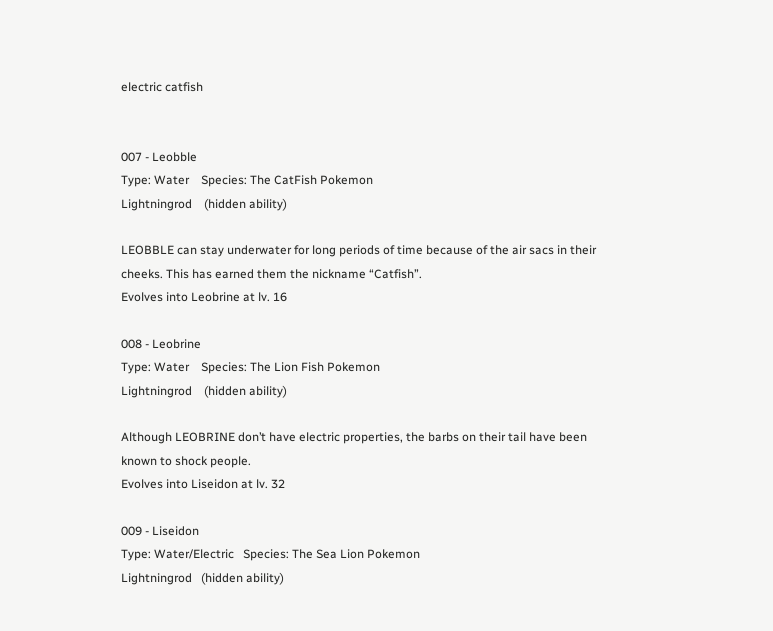electric catfish


007 - Leobble
Type: Water    Species: The CatFish Pokemon
Lightningrod    (hidden ability)

LEOBBLE can stay underwater for long periods of time because of the air sacs in their cheeks. This has earned them the nickname “Catfish”.
Evolves into Leobrine at lv. 16

008 - Leobrine
Type: Water    Species: The Lion Fish Pokemon
Lightningrod    (hidden ability)

Although LEOBRINE don’t have electric properties, the barbs on their tail have been known to shock people.
Evolves into Liseidon at lv. 32

009 - Liseidon
Type: Water/Electric   Species: The Sea Lion Pokemon
Lightningrod   (hidden ability)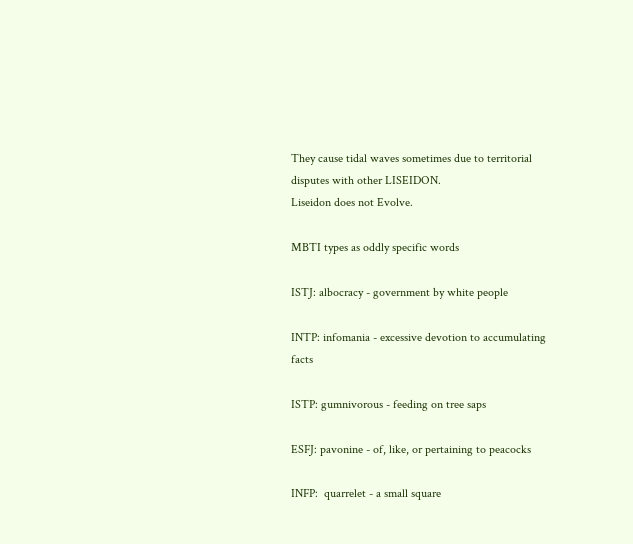They cause tidal waves sometimes due to territorial disputes with other LISEIDON.
Liseidon does not Evolve.

MBTI types as oddly specific words

ISTJ: albocracy - government by white people

INTP: infomania - excessive devotion to accumulating facts

ISTP: gumnivorous - feeding on tree saps

ESFJ: pavonine - of, like, or pertaining to peacocks

INFP:  quarrelet - a small square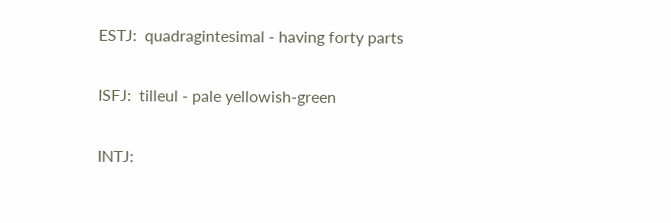ESTJ:  quadragintesimal - having forty parts

ISFJ:  tilleul - pale yellowish-green

INTJ: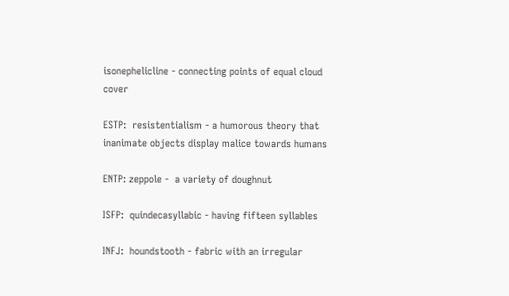isonephelicline - connecting points of equal cloud cover

ESTP:  resistentialism - a humorous theory that inanimate objects display malice towards humans

ENTP: zeppole -  a variety of doughnut

ISFP:  quindecasyllabic - having fifteen syllables

INFJ:  houndstooth - fabric with an irregular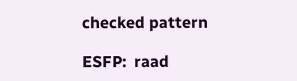checked pattern

ESFP:  raad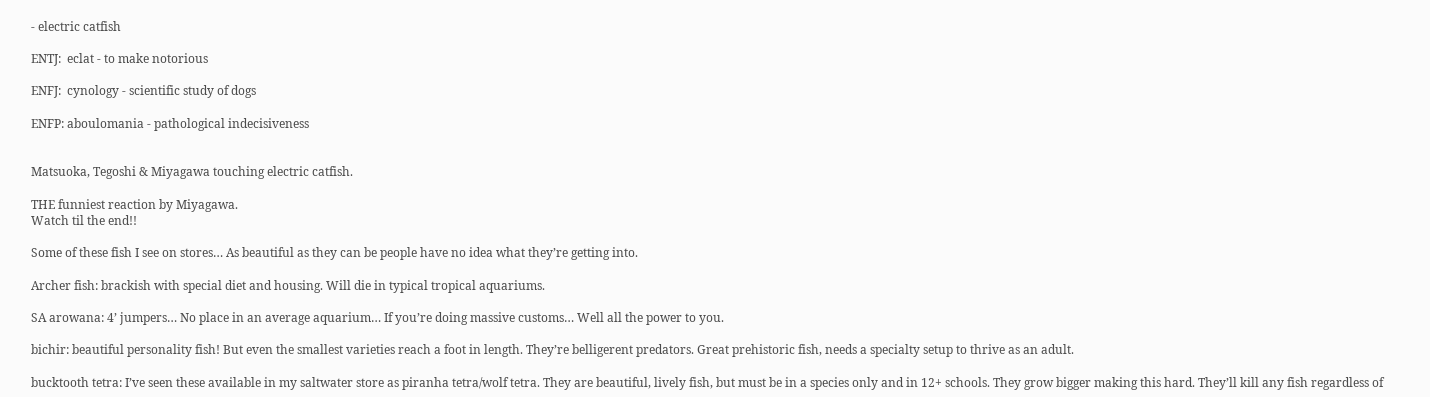- electric catfish

ENTJ:  eclat - to make notorious

ENFJ:  cynology - scientific study of dogs

ENFP: aboulomania - pathological indecisiveness


Matsuoka, Tegoshi & Miyagawa touching electric catfish.

THE funniest reaction by Miyagawa.
Watch til the end!!

Some of these fish I see on stores… As beautiful as they can be people have no idea what they’re getting into.

Archer fish: brackish with special diet and housing. Will die in typical tropical aquariums.

SA arowana: 4’ jumpers… No place in an average aquarium… If you’re doing massive customs… Well all the power to you.

bichir: beautiful personality fish! But even the smallest varieties reach a foot in length. They’re belligerent predators. Great prehistoric fish, needs a specialty setup to thrive as an adult.

bucktooth tetra: I’ve seen these available in my saltwater store as piranha tetra/wolf tetra. They are beautiful, lively fish, but must be in a species only and in 12+ schools. They grow bigger making this hard. They’ll kill any fish regardless of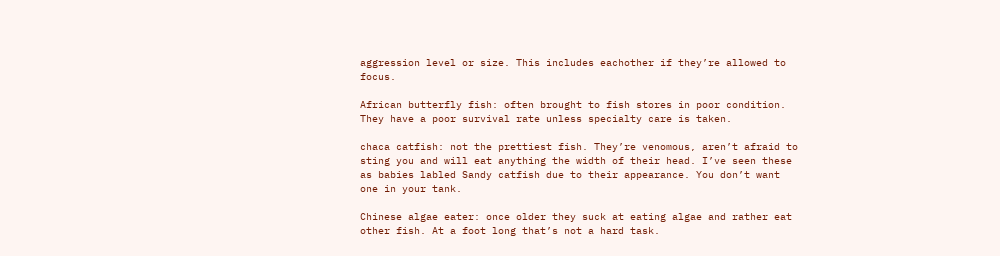aggression level or size. This includes eachother if they’re allowed to focus.

African butterfly fish: often brought to fish stores in poor condition. They have a poor survival rate unless specialty care is taken.

chaca catfish: not the prettiest fish. They’re venomous, aren’t afraid to sting you and will eat anything the width of their head. I’ve seen these as babies labled Sandy catfish due to their appearance. You don’t want one in your tank.

Chinese algae eater: once older they suck at eating algae and rather eat other fish. At a foot long that’s not a hard task.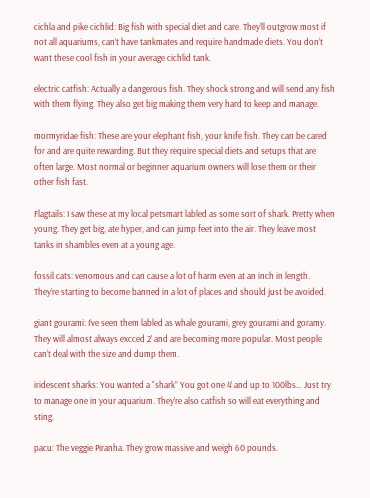cichla and pike cichlid: Big fish with special diet and care. They’ll outgrow most if not all aquariums, can’t have tankmates and require handmade diets. You don’t want these cool fish in your average cichlid tank.

electric catfish: Actually a dangerous fish. They shock strong and will send any fish with them flying. They also get big making them very hard to keep and manage.

mormyridae fish: These are your elephant fish, your knife fish. They can be cared for and are quite rewarding. But they require special diets and setups that are often large. Most normal or beginner aquarium owners will lose them or their other fish fast.

Flagtails: I saw these at my local petsmart labled as some sort of shark. Pretty when young. They get big, ate hyper, and can jump feet into the air. They leave most tanks in shambles even at a young age.

fossil cats: venomous and can cause a lot of harm even at an inch in length. They’re starting to become banned in a lot of places and should just be avoided.

giant gourami: I’ve seen them labled as whale gourami, grey gourami and goramy. They will almost always excced 2’ and are becoming more popular. Most people can’t deal with the size and dump them.

iridescent sharks: You wanted a “shark” You got one 4’ and up to 100lbs… Just try to manage one in your aquarium. They’re also catfish so will eat everything and sting.

pacu: The veggie Piranha. They grow massive and weigh 60 pounds.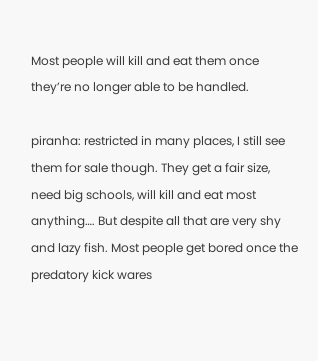Most people will kill and eat them once they’re no longer able to be handled.

piranha: restricted in many places, I still see them for sale though. They get a fair size, need big schools, will kill and eat most anything…. But despite all that are very shy and lazy fish. Most people get bored once the predatory kick wares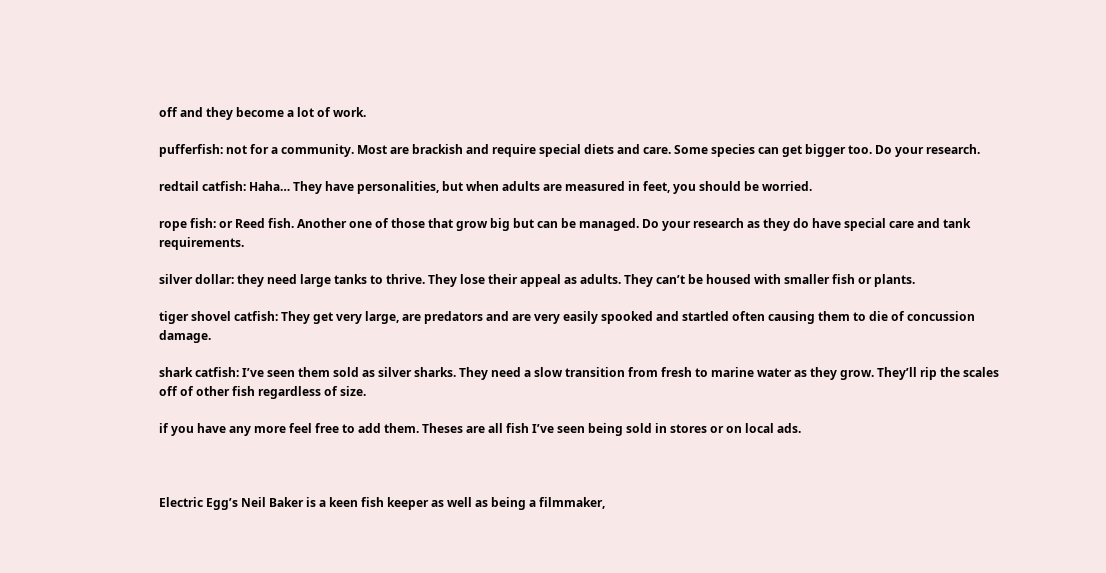off and they become a lot of work.

pufferfish: not for a community. Most are brackish and require special diets and care. Some species can get bigger too. Do your research.

redtail catfish: Haha… They have personalities, but when adults are measured in feet, you should be worried.

rope fish: or Reed fish. Another one of those that grow big but can be managed. Do your research as they do have special care and tank requirements.

silver dollar: they need large tanks to thrive. They lose their appeal as adults. They can’t be housed with smaller fish or plants.

tiger shovel catfish: They get very large, are predators and are very easily spooked and startled often causing them to die of concussion damage.

shark catfish: I’ve seen them sold as silver sharks. They need a slow transition from fresh to marine water as they grow. They’ll rip the scales off of other fish regardless of size.

if you have any more feel free to add them. Theses are all fish I’ve seen being sold in stores or on local ads.



Electric Egg’s Neil Baker is a keen fish keeper as well as being a filmmaker,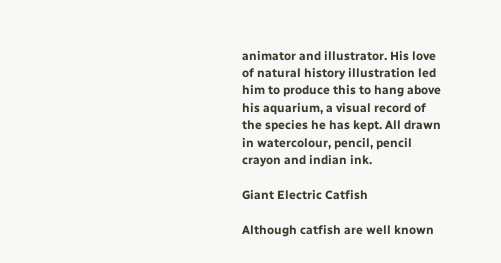animator and illustrator. His love of natural history illustration led him to produce this to hang above his aquarium, a visual record of the species he has kept. All drawn in watercolour, pencil, pencil crayon and indian ink.

Giant Electric Catfish

Although catfish are well known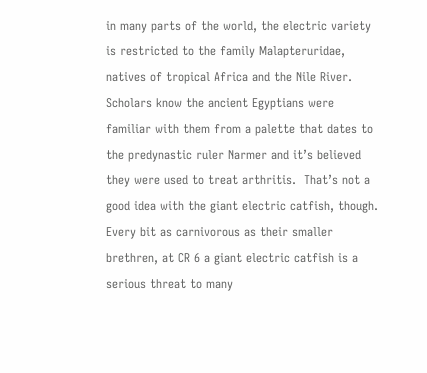in many parts of the world, the electric variety is restricted to the family Malapteruridae, natives of tropical Africa and the Nile River. Scholars know the ancient Egyptians were familiar with them from a palette that dates to the predynastic ruler Narmer and it’s believed they were used to treat arthritis.  That’s not a good idea with the giant electric catfish, though.  Every bit as carnivorous as their smaller brethren, at CR 6 a giant electric catfish is a serious threat to many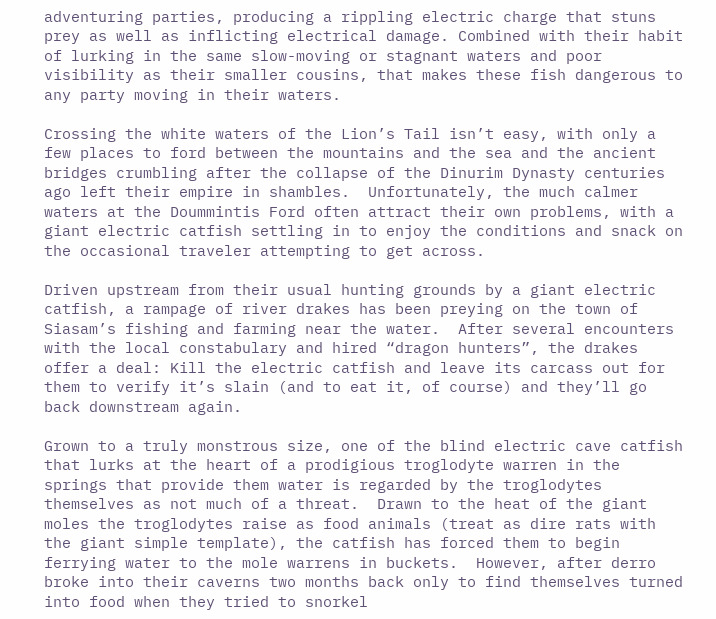adventuring parties, producing a rippling electric charge that stuns prey as well as inflicting electrical damage. Combined with their habit of lurking in the same slow-moving or stagnant waters and poor visibility as their smaller cousins, that makes these fish dangerous to any party moving in their waters.

Crossing the white waters of the Lion’s Tail isn’t easy, with only a few places to ford between the mountains and the sea and the ancient bridges crumbling after the collapse of the Dinurim Dynasty centuries ago left their empire in shambles.  Unfortunately, the much calmer waters at the Doummintis Ford often attract their own problems, with a giant electric catfish settling in to enjoy the conditions and snack on the occasional traveler attempting to get across.

Driven upstream from their usual hunting grounds by a giant electric catfish, a rampage of river drakes has been preying on the town of Siasam’s fishing and farming near the water.  After several encounters with the local constabulary and hired “dragon hunters”, the drakes offer a deal: Kill the electric catfish and leave its carcass out for them to verify it’s slain (and to eat it, of course) and they’ll go back downstream again.

Grown to a truly monstrous size, one of the blind electric cave catfish that lurks at the heart of a prodigious troglodyte warren in the springs that provide them water is regarded by the troglodytes themselves as not much of a threat.  Drawn to the heat of the giant moles the troglodytes raise as food animals (treat as dire rats with the giant simple template), the catfish has forced them to begin ferrying water to the mole warrens in buckets.  However, after derro broke into their caverns two months back only to find themselves turned into food when they tried to snorkel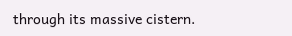through its massive cistern.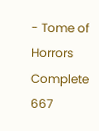- Tome of Horrors Complete 667